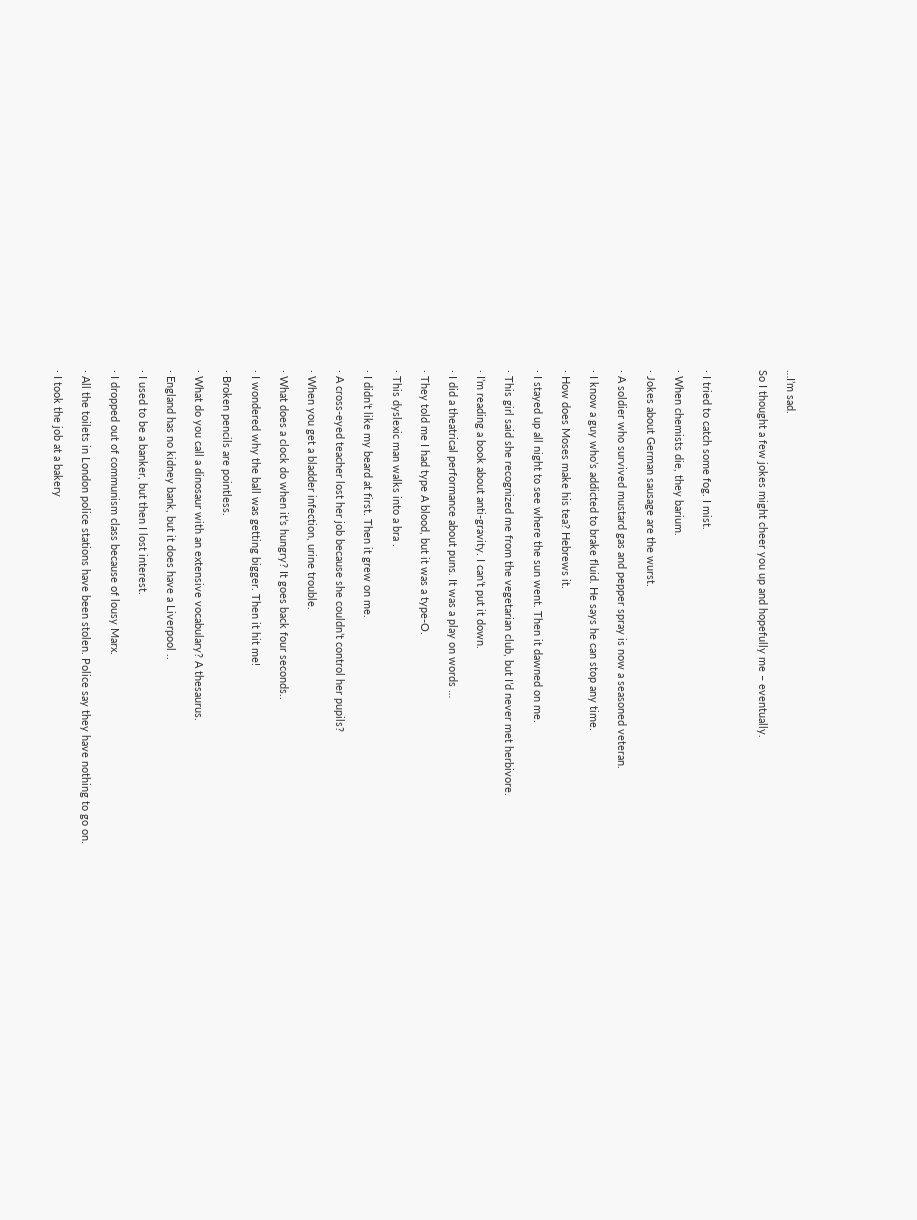…I’m sad.

So I thought a few jokes might cheer you up and hopefully me – eventually.



· I tried to catch some fog. I mist.

· When chemists die, they barium.

· Jokes about German sausage are the wurst.

· A soldier who survived mustard gas and pepper spray is now a seasoned veteran.

· I know a guy who’s addicted to brake fluid. He says he can stop any time.

· How does Moses make his tea? Hebrews it.

· I stayed up all night to see where the sun went. Then it dawned on me.

· This girl said she recognized me from the vegetarian club, but I’d never met herbivore.

· I’m reading a book about anti-gravity. I can’t put it down.

· I did a theatrical performance about puns. It was a play on words …

· They told me I had type A blood, but it was a type-O.

· This dyslexic man walks into a bra .

· I didn’t like my beard at first. Then it grew on me.

· A cross-eyed teacher lost her job because she couldn’t control her pupils?

· When you get a bladder infection, urine trouble.

· What does a clock do when it’s hungry? It goes back four seconds..

· I wondered why the ball was getting bigger. Then it hit me!

· Broken pencils are pointless.

· What do you call a dinosaur with an extensive vocabulary? A thesaurus.

· England has no kidney bank, but it does have a Liverpool ..

· I used to be a banker, but then I lost interest.

· I dropped out of communism class because of lousy Marx.

· All the toilets in London police stations have been stolen. Police say they have nothing to go on.

· I took the job at a bakery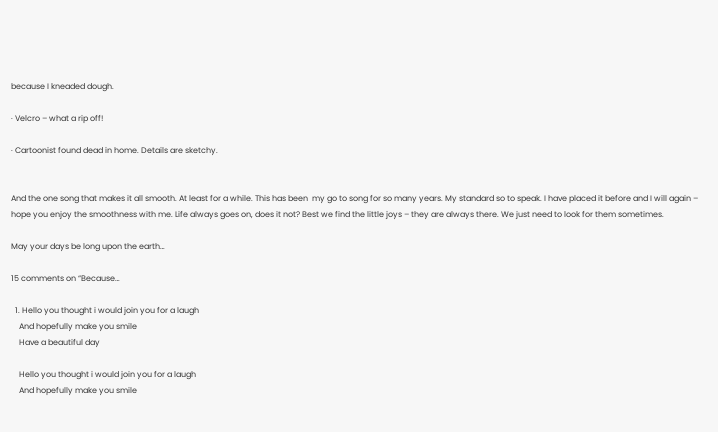because I kneaded dough.

· Velcro – what a rip off!

· Cartoonist found dead in home. Details are sketchy.


And the one song that makes it all smooth. At least for a while. This has been  my go to song for so many years. My standard so to speak. I have placed it before and I will again – hope you enjoy the smoothness with me. Life always goes on, does it not? Best we find the little joys – they are always there. We just need to look for them sometimes.

May your days be long upon the earth…

15 comments on “Because…

  1. Hello you thought i would join you for a laugh
    And hopefully make you smile
    Have a beautiful day

    Hello you thought i would join you for a laugh
    And hopefully make you smile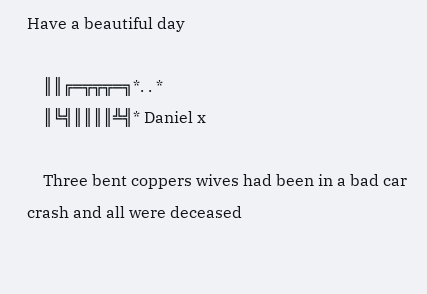Have a beautiful day

    ║║╔═╦╦╦═╗*. . *
    ║╚╣║║║║╩╣* Daniel x

    Three bent coppers wives had been in a bad car crash and all were deceased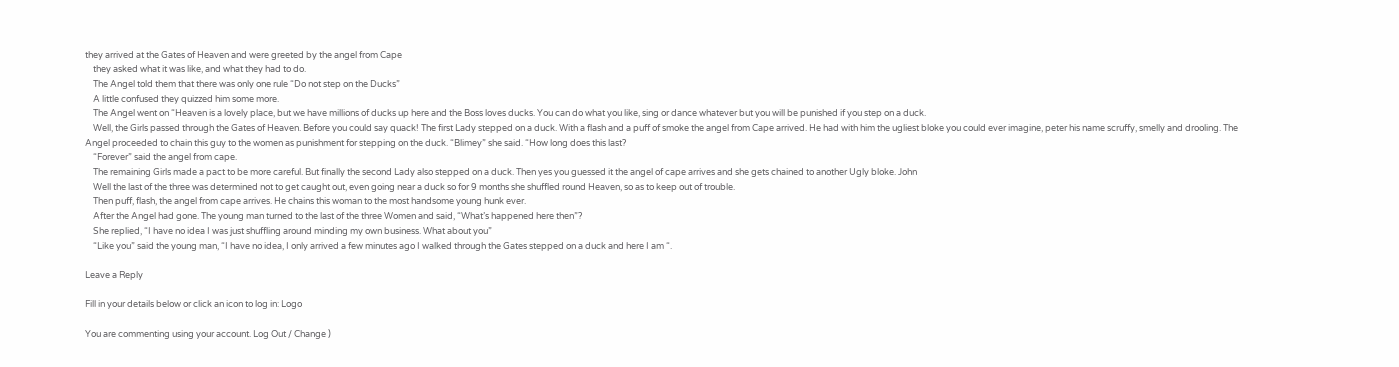they arrived at the Gates of Heaven and were greeted by the angel from Cape
    they asked what it was like, and what they had to do.
    The Angel told them that there was only one rule “Do not step on the Ducks”
    A little confused they quizzed him some more.
    The Angel went on “Heaven is a lovely place, but we have millions of ducks up here and the Boss loves ducks. You can do what you like, sing or dance whatever but you will be punished if you step on a duck.
    Well, the Girls passed through the Gates of Heaven. Before you could say quack! The first Lady stepped on a duck. With a flash and a puff of smoke the angel from Cape arrived. He had with him the ugliest bloke you could ever imagine, peter his name scruffy, smelly and drooling. The Angel proceeded to chain this guy to the women as punishment for stepping on the duck. “Blimey” she said. “How long does this last?
    “Forever” said the angel from cape.
    The remaining Girls made a pact to be more careful. But finally the second Lady also stepped on a duck. Then yes you guessed it the angel of cape arrives and she gets chained to another Ugly bloke. John
    Well the last of the three was determined not to get caught out, even going near a duck so for 9 months she shuffled round Heaven, so as to keep out of trouble.
    Then puff, flash, the angel from cape arrives. He chains this woman to the most handsome young hunk ever.
    After the Angel had gone. The young man turned to the last of the three Women and said, “What’s happened here then”?
    She replied, “I have no idea I was just shuffling around minding my own business. What about you”
    “Like you” said the young man, “I have no idea, I only arrived a few minutes ago I walked through the Gates stepped on a duck and here I am “.

Leave a Reply

Fill in your details below or click an icon to log in: Logo

You are commenting using your account. Log Out / Change )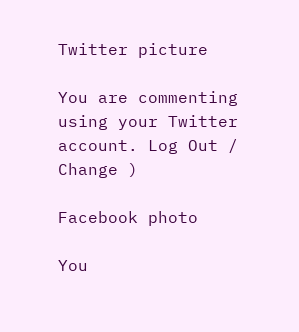Twitter picture

You are commenting using your Twitter account. Log Out / Change )

Facebook photo

You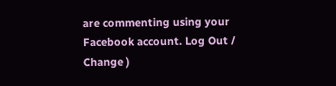are commenting using your Facebook account. Log Out / Change )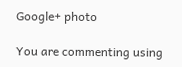Google+ photo

You are commenting using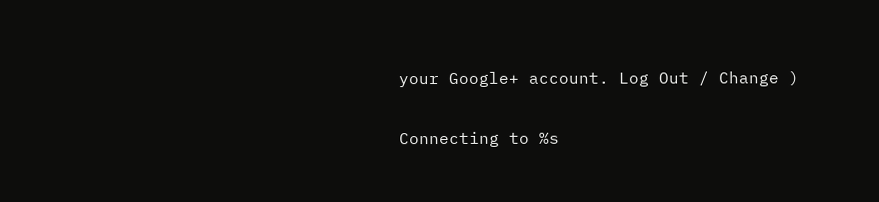your Google+ account. Log Out / Change )

Connecting to %s